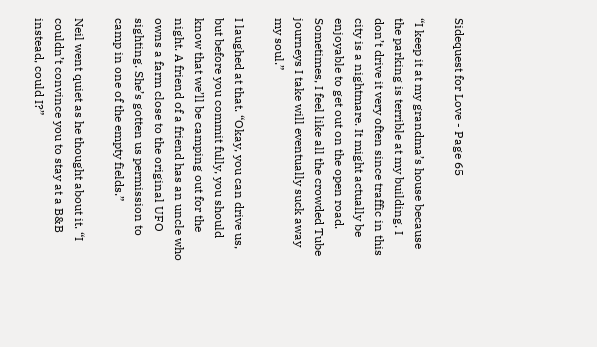Sidequest for Love - Page 65

“I keep it at my grandma’s house because the parking is terrible at my building. I don’t drive it very often since traffic in this city is a nightmare. It might actually be enjoyable to get out on the open road. Sometimes, I feel like all the crowded Tube journeys I take will eventually suck away my soul.”

I laughed at that. “Okay, you can drive us, but before you commit fully, you should know that we’ll be camping out for the night. A friend of a friend has an uncle who owns a farm close to the original UFO sighting. She’s gotten us permission to camp in one of the empty fields.”

Neil went quiet as he thought about it. “I couldn’t convince you to stay at a B&B instead, could I?”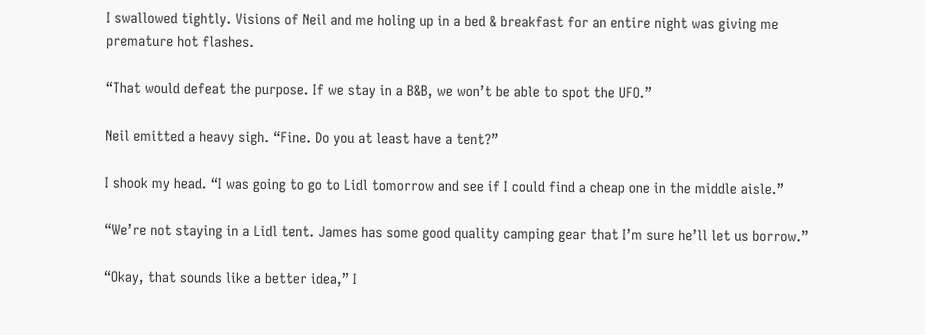I swallowed tightly. Visions of Neil and me holing up in a bed & breakfast for an entire night was giving me premature hot flashes.

“That would defeat the purpose. If we stay in a B&B, we won’t be able to spot the UFO.”

Neil emitted a heavy sigh. “Fine. Do you at least have a tent?”

I shook my head. “I was going to go to Lidl tomorrow and see if I could find a cheap one in the middle aisle.”

“We’re not staying in a Lidl tent. James has some good quality camping gear that I’m sure he’ll let us borrow.”

“Okay, that sounds like a better idea,” I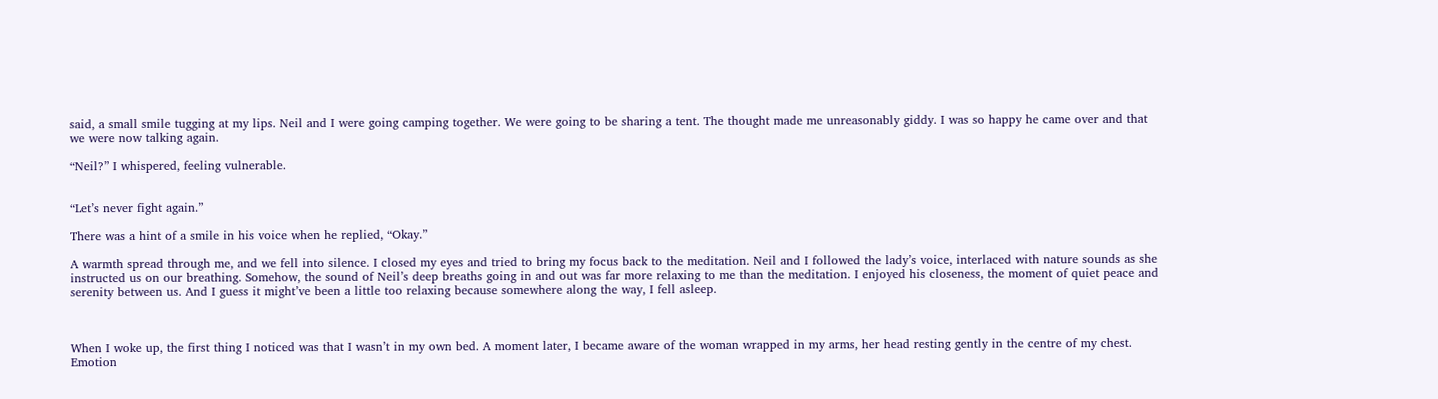said, a small smile tugging at my lips. Neil and I were going camping together. We were going to be sharing a tent. The thought made me unreasonably giddy. I was so happy he came over and that we were now talking again.

“Neil?” I whispered, feeling vulnerable.


“Let’s never fight again.”

There was a hint of a smile in his voice when he replied, “Okay.”

A warmth spread through me, and we fell into silence. I closed my eyes and tried to bring my focus back to the meditation. Neil and I followed the lady’s voice, interlaced with nature sounds as she instructed us on our breathing. Somehow, the sound of Neil’s deep breaths going in and out was far more relaxing to me than the meditation. I enjoyed his closeness, the moment of quiet peace and serenity between us. And I guess it might’ve been a little too relaxing because somewhere along the way, I fell asleep.



When I woke up, the first thing I noticed was that I wasn’t in my own bed. A moment later, I became aware of the woman wrapped in my arms, her head resting gently in the centre of my chest. Emotion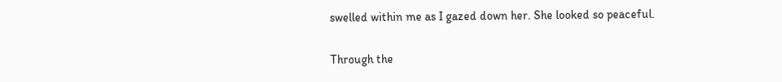swelled within me as I gazed down her. She looked so peaceful.

Through the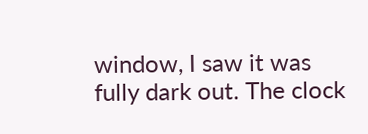window, I saw it was fully dark out. The clock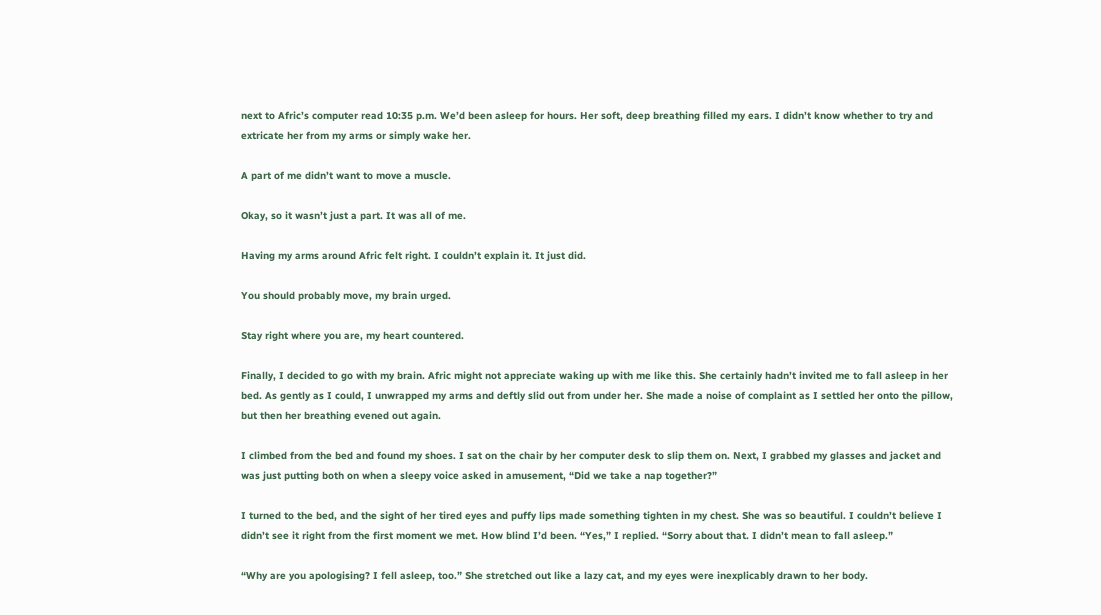next to Afric’s computer read 10:35 p.m. We’d been asleep for hours. Her soft, deep breathing filled my ears. I didn’t know whether to try and extricate her from my arms or simply wake her.

A part of me didn’t want to move a muscle.

Okay, so it wasn’t just a part. It was all of me.

Having my arms around Afric felt right. I couldn’t explain it. It just did.

You should probably move, my brain urged.

Stay right where you are, my heart countered.

Finally, I decided to go with my brain. Afric might not appreciate waking up with me like this. She certainly hadn’t invited me to fall asleep in her bed. As gently as I could, I unwrapped my arms and deftly slid out from under her. She made a noise of complaint as I settled her onto the pillow, but then her breathing evened out again.

I climbed from the bed and found my shoes. I sat on the chair by her computer desk to slip them on. Next, I grabbed my glasses and jacket and was just putting both on when a sleepy voice asked in amusement, “Did we take a nap together?”

I turned to the bed, and the sight of her tired eyes and puffy lips made something tighten in my chest. She was so beautiful. I couldn’t believe I didn’t see it right from the first moment we met. How blind I’d been. “Yes,” I replied. “Sorry about that. I didn’t mean to fall asleep.”

“Why are you apologising? I fell asleep, too.” She stretched out like a lazy cat, and my eyes were inexplicably drawn to her body.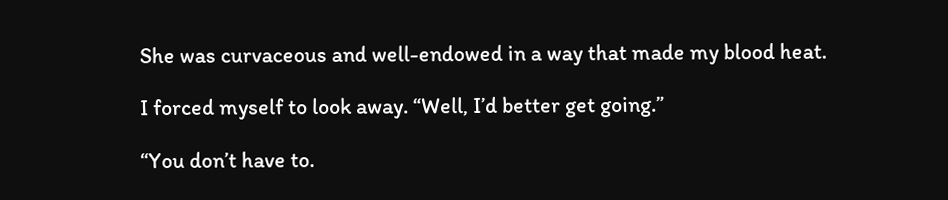She was curvaceous and well-endowed in a way that made my blood heat.

I forced myself to look away. “Well, I’d better get going.”

“You don’t have to.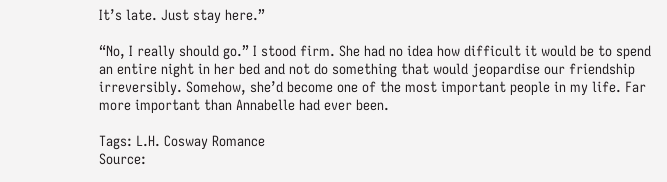It’s late. Just stay here.”

“No, I really should go.” I stood firm. She had no idea how difficult it would be to spend an entire night in her bed and not do something that would jeopardise our friendship irreversibly. Somehow, she’d become one of the most important people in my life. Far more important than Annabelle had ever been.

Tags: L.H. Cosway Romance
Source: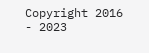Copyright 2016 - 2023